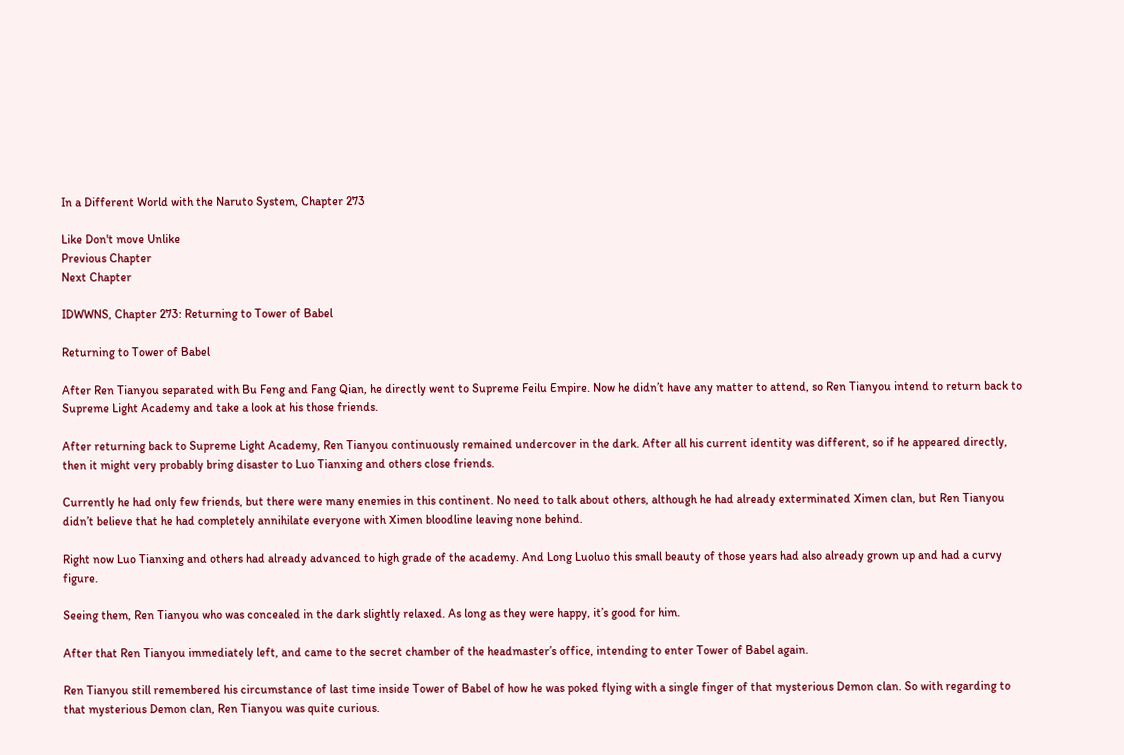In a Different World with the Naruto System, Chapter 273

Like Don't move Unlike
Previous Chapter
Next Chapter

IDWWNS, Chapter 273: Returning to Tower of Babel

Returning to Tower of Babel

After Ren Tianyou separated with Bu Feng and Fang Qian, he directly went to Supreme Feilu Empire. Now he didn’t have any matter to attend, so Ren Tianyou intend to return back to Supreme Light Academy and take a look at his those friends.

After returning back to Supreme Light Academy, Ren Tianyou continuously remained undercover in the dark. After all his current identity was different, so if he appeared directly, then it might very probably bring disaster to Luo Tianxing and others close friends.

Currently he had only few friends, but there were many enemies in this continent. No need to talk about others, although he had already exterminated Ximen clan, but Ren Tianyou didn’t believe that he had completely annihilate everyone with Ximen bloodline leaving none behind.

Right now Luo Tianxing and others had already advanced to high grade of the academy. And Long Luoluo this small beauty of those years had also already grown up and had a curvy figure.

Seeing them, Ren Tianyou who was concealed in the dark slightly relaxed. As long as they were happy, it’s good for him.

After that Ren Tianyou immediately left, and came to the secret chamber of the headmaster’s office, intending to enter Tower of Babel again.

Ren Tianyou still remembered his circumstance of last time inside Tower of Babel of how he was poked flying with a single finger of that mysterious Demon clan. So with regarding to that mysterious Demon clan, Ren Tianyou was quite curious.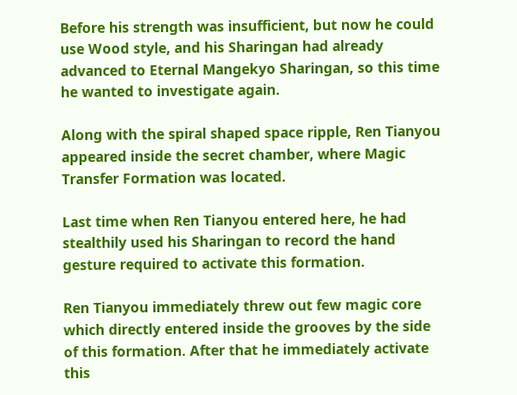Before his strength was insufficient, but now he could use Wood style, and his Sharingan had already advanced to Eternal Mangekyo Sharingan, so this time he wanted to investigate again.

Along with the spiral shaped space ripple, Ren Tianyou appeared inside the secret chamber, where Magic Transfer Formation was located.

Last time when Ren Tianyou entered here, he had stealthily used his Sharingan to record the hand gesture required to activate this formation.

Ren Tianyou immediately threw out few magic core which directly entered inside the grooves by the side of this formation. After that he immediately activate this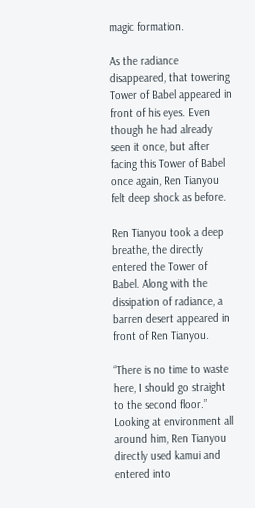magic formation.

As the radiance disappeared, that towering Tower of Babel appeared in front of his eyes. Even though he had already seen it once, but after facing this Tower of Babel once again, Ren Tianyou felt deep shock as before.

Ren Tianyou took a deep breathe, the directly entered the Tower of Babel. Along with the dissipation of radiance, a barren desert appeared in front of Ren Tianyou.

“There is no time to waste here, I should go straight to the second floor.” Looking at environment all around him, Ren Tianyou directly used kamui and entered into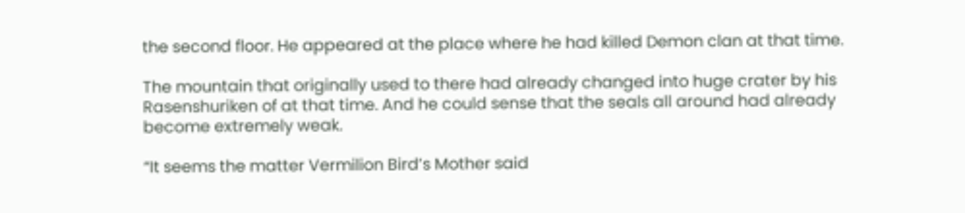the second floor. He appeared at the place where he had killed Demon clan at that time.

The mountain that originally used to there had already changed into huge crater by his Rasenshuriken of at that time. And he could sense that the seals all around had already become extremely weak.

“It seems the matter Vermilion Bird’s Mother said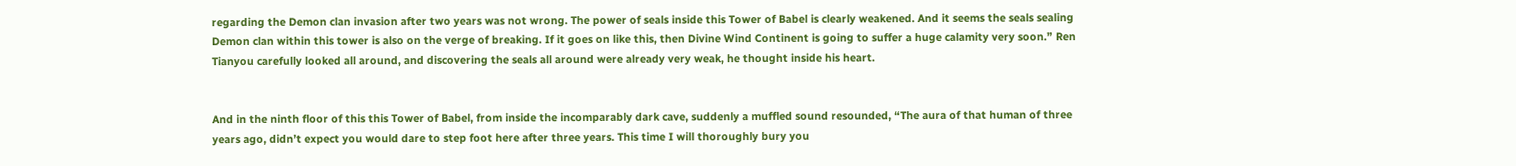regarding the Demon clan invasion after two years was not wrong. The power of seals inside this Tower of Babel is clearly weakened. And it seems the seals sealing Demon clan within this tower is also on the verge of breaking. If it goes on like this, then Divine Wind Continent is going to suffer a huge calamity very soon.” Ren Tianyou carefully looked all around, and discovering the seals all around were already very weak, he thought inside his heart.


And in the ninth floor of this this Tower of Babel, from inside the incomparably dark cave, suddenly a muffled sound resounded, “The aura of that human of three years ago, didn’t expect you would dare to step foot here after three years. This time I will thoroughly bury you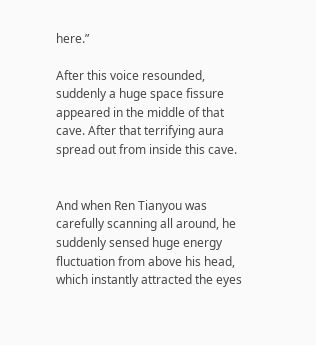here.”

After this voice resounded, suddenly a huge space fissure appeared in the middle of that cave. After that terrifying aura spread out from inside this cave.


And when Ren Tianyou was carefully scanning all around, he suddenly sensed huge energy fluctuation from above his head, which instantly attracted the eyes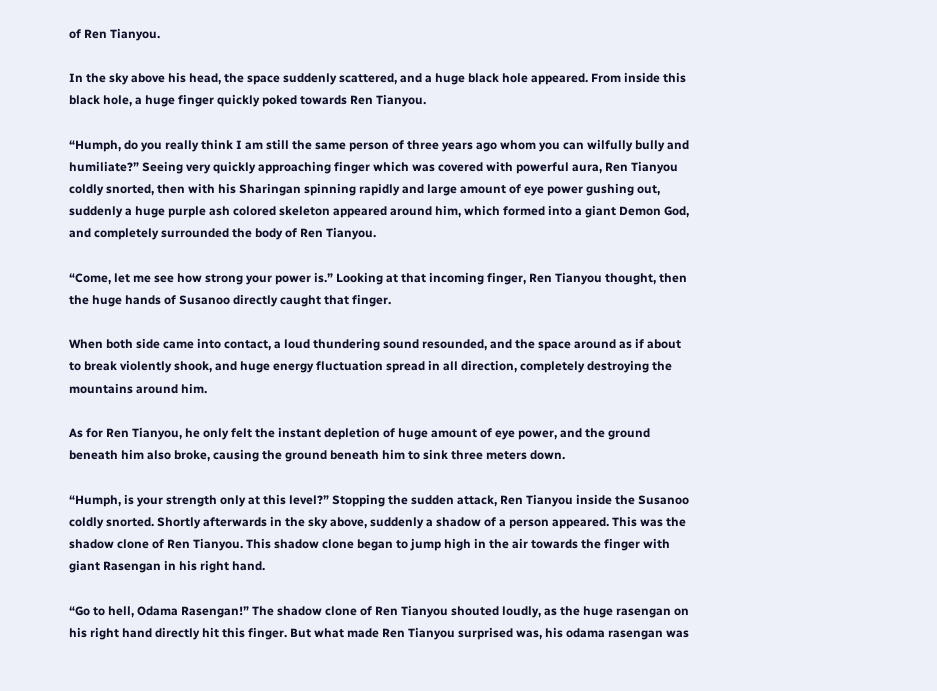of Ren Tianyou.

In the sky above his head, the space suddenly scattered, and a huge black hole appeared. From inside this black hole, a huge finger quickly poked towards Ren Tianyou.

“Humph, do you really think I am still the same person of three years ago whom you can wilfully bully and humiliate?” Seeing very quickly approaching finger which was covered with powerful aura, Ren Tianyou coldly snorted, then with his Sharingan spinning rapidly and large amount of eye power gushing out, suddenly a huge purple ash colored skeleton appeared around him, which formed into a giant Demon God, and completely surrounded the body of Ren Tianyou.

“Come, let me see how strong your power is.” Looking at that incoming finger, Ren Tianyou thought, then the huge hands of Susanoo directly caught that finger.

When both side came into contact, a loud thundering sound resounded, and the space around as if about to break violently shook, and huge energy fluctuation spread in all direction, completely destroying the mountains around him.

As for Ren Tianyou, he only felt the instant depletion of huge amount of eye power, and the ground beneath him also broke, causing the ground beneath him to sink three meters down.

“Humph, is your strength only at this level?” Stopping the sudden attack, Ren Tianyou inside the Susanoo coldly snorted. Shortly afterwards in the sky above, suddenly a shadow of a person appeared. This was the shadow clone of Ren Tianyou. This shadow clone began to jump high in the air towards the finger with giant Rasengan in his right hand.

“Go to hell, Odama Rasengan!” The shadow clone of Ren Tianyou shouted loudly, as the huge rasengan on his right hand directly hit this finger. But what made Ren Tianyou surprised was, his odama rasengan was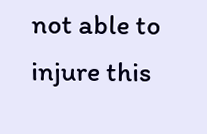not able to injure this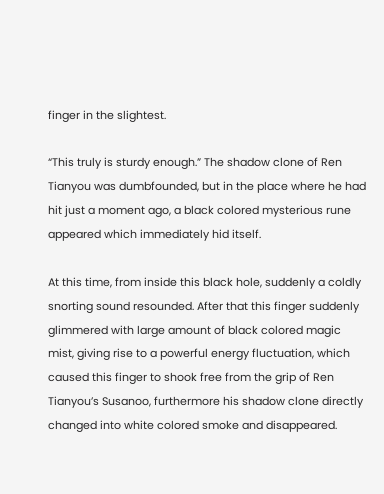finger in the slightest.

“This truly is sturdy enough.” The shadow clone of Ren Tianyou was dumbfounded, but in the place where he had hit just a moment ago, a black colored mysterious rune appeared which immediately hid itself.

At this time, from inside this black hole, suddenly a coldly snorting sound resounded. After that this finger suddenly glimmered with large amount of black colored magic mist, giving rise to a powerful energy fluctuation, which caused this finger to shook free from the grip of Ren Tianyou’s Susanoo, furthermore his shadow clone directly changed into white colored smoke and disappeared.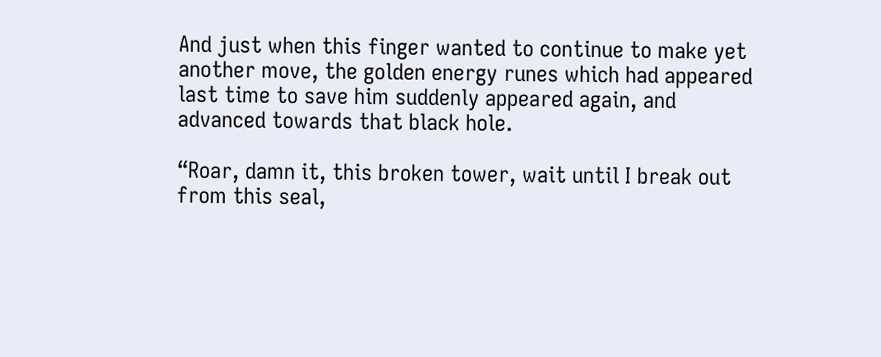And just when this finger wanted to continue to make yet another move, the golden energy runes which had appeared last time to save him suddenly appeared again, and advanced towards that black hole.

“Roar, damn it, this broken tower, wait until I break out from this seal,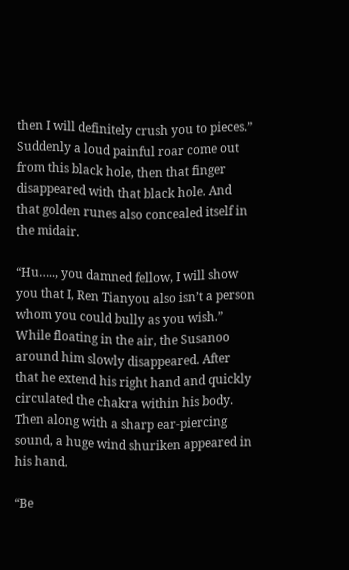then I will definitely crush you to pieces.” Suddenly a loud painful roar come out from this black hole, then that finger disappeared with that black hole. And that golden runes also concealed itself in the midair.

“Hu….., you damned fellow, I will show you that I, Ren Tianyou also isn’t a person whom you could bully as you wish.” While floating in the air, the Susanoo around him slowly disappeared. After that he extend his right hand and quickly circulated the chakra within his body. Then along with a sharp ear-piercing sound, a huge wind shuriken appeared in his hand.

“Be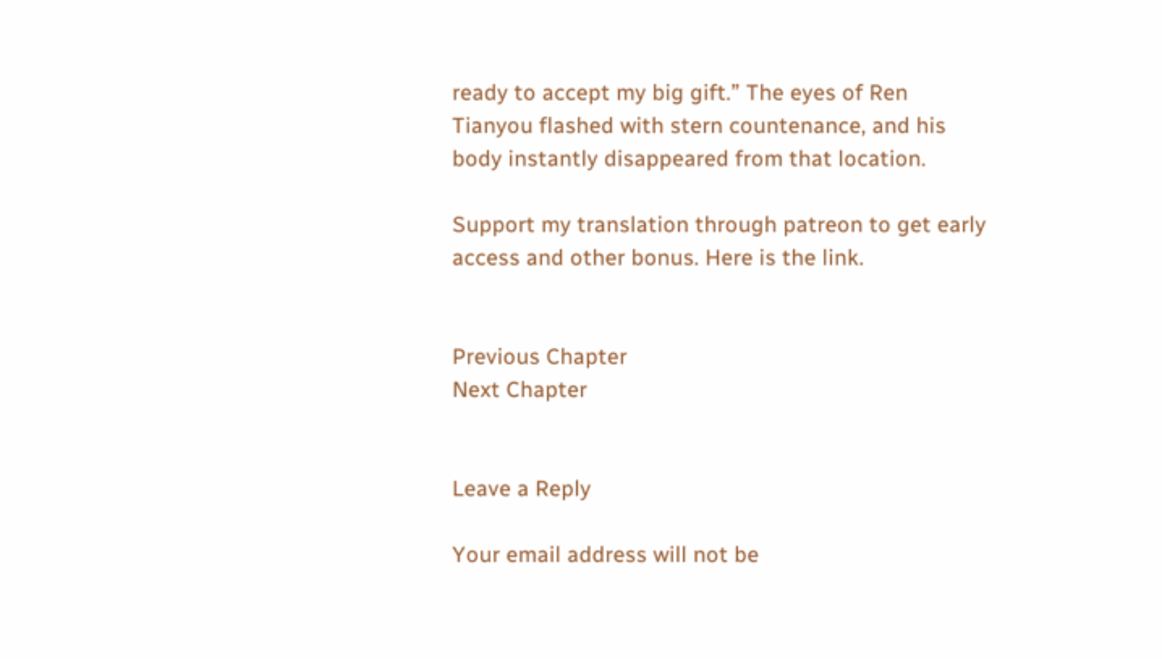ready to accept my big gift.” The eyes of Ren Tianyou flashed with stern countenance, and his body instantly disappeared from that location.

Support my translation through patreon to get early access and other bonus. Here is the link.


Previous Chapter
Next Chapter


Leave a Reply

Your email address will not be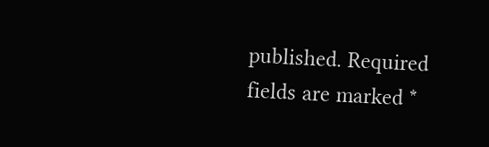published. Required fields are marked *